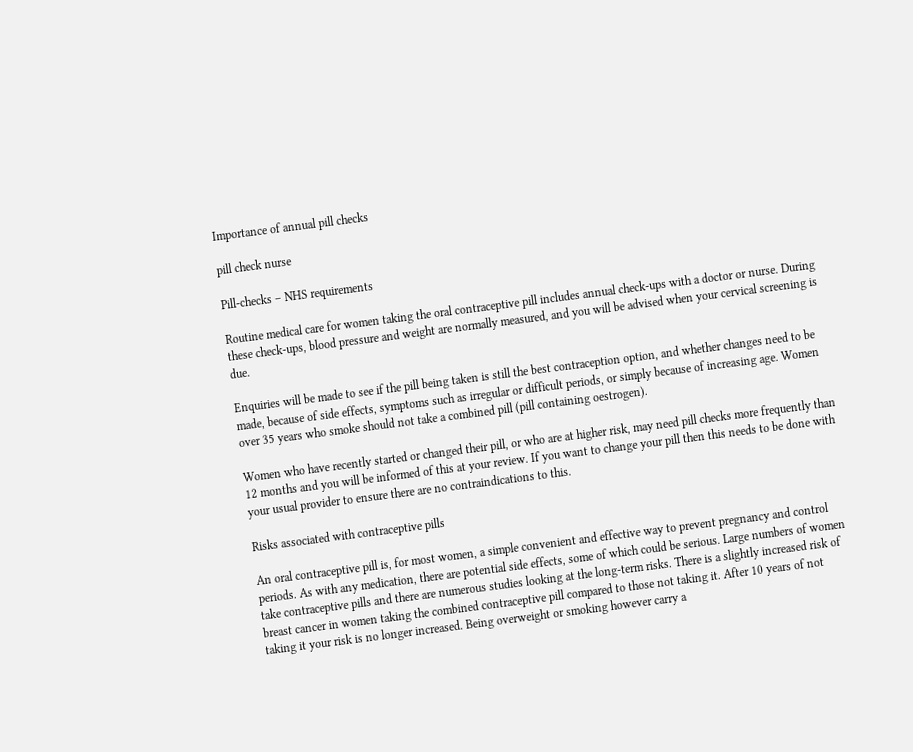Importance of annual pill checks

pill check nurse

Pill-checks – NHS requirements

Routine medical care for women taking the oral contraceptive pill includes annual check-ups with a doctor or nurse. During these check-ups, blood pressure and weight are normally measured, and you will be advised when your cervical screening is due.

Enquiries will be made to see if the pill being taken is still the best contraception option, and whether changes need to be made, because of side effects, symptoms such as irregular or difficult periods, or simply because of increasing age. Women over 35 years who smoke should not take a combined pill (pill containing oestrogen).

Women who have recently started or changed their pill, or who are at higher risk, may need pill checks more frequently than 12 months and you will be informed of this at your review. If you want to change your pill then this needs to be done with your usual provider to ensure there are no contraindications to this.

Risks associated with contraceptive pills

An oral contraceptive pill is, for most women, a simple convenient and effective way to prevent pregnancy and control periods. As with any medication, there are potential side effects, some of which could be serious. Large numbers of women take contraceptive pills and there are numerous studies looking at the long-term risks. There is a slightly increased risk of breast cancer in women taking the combined contraceptive pill compared to those not taking it. After 10 years of not taking it your risk is no longer increased. Being overweight or smoking however carry a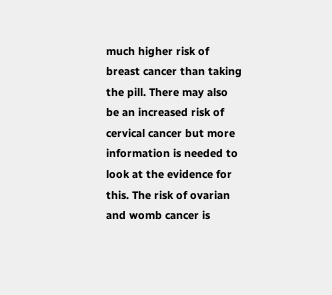much higher risk of breast cancer than taking the pill. There may also be an increased risk of cervical cancer but more information is needed to look at the evidence for this. The risk of ovarian and womb cancer is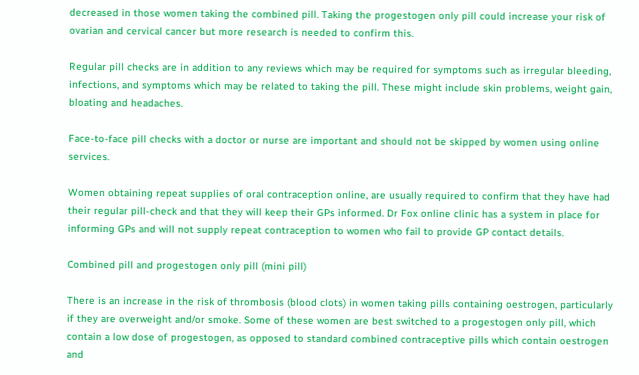decreased in those women taking the combined pill. Taking the progestogen only pill could increase your risk of ovarian and cervical cancer but more research is needed to confirm this.

Regular pill checks are in addition to any reviews which may be required for symptoms such as irregular bleeding, infections, and symptoms which may be related to taking the pill. These might include skin problems, weight gain, bloating and headaches.

Face-to-face pill checks with a doctor or nurse are important and should not be skipped by women using online services.

Women obtaining repeat supplies of oral contraception online, are usually required to confirm that they have had their regular pill-check and that they will keep their GPs informed. Dr Fox online clinic has a system in place for informing GPs and will not supply repeat contraception to women who fail to provide GP contact details.

Combined pill and progestogen only pill (mini pill)

There is an increase in the risk of thrombosis (blood clots) in women taking pills containing oestrogen, particularly if they are overweight and/or smoke. Some of these women are best switched to a progestogen only pill, which contain a low dose of progestogen, as opposed to standard combined contraceptive pills which contain oestrogen and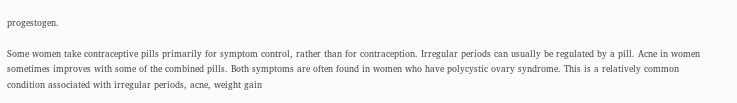progestogen.

Some women take contraceptive pills primarily for symptom control, rather than for contraception. Irregular periods can usually be regulated by a pill. Acne in women sometimes improves with some of the combined pills. Both symptoms are often found in women who have polycystic ovary syndrome. This is a relatively common condition associated with irregular periods, acne, weight gain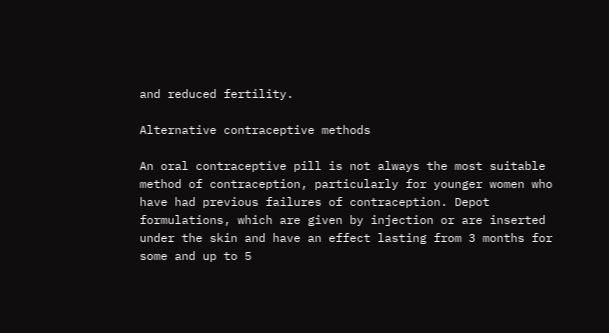and reduced fertility.

Alternative contraceptive methods

An oral contraceptive pill is not always the most suitable method of contraception, particularly for younger women who have had previous failures of contraception. Depot formulations, which are given by injection or are inserted under the skin and have an effect lasting from 3 months for some and up to 5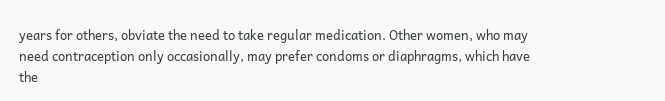years for others, obviate the need to take regular medication. Other women, who may need contraception only occasionally, may prefer condoms or diaphragms, which have the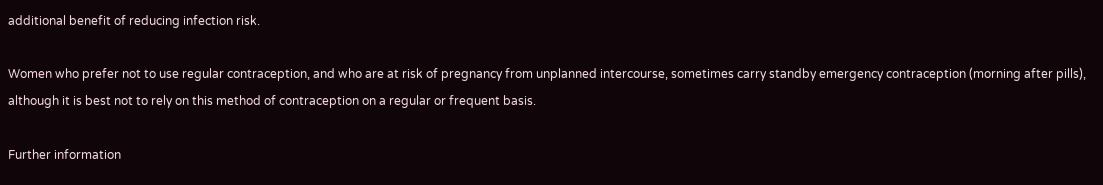additional benefit of reducing infection risk.

Women who prefer not to use regular contraception, and who are at risk of pregnancy from unplanned intercourse, sometimes carry standby emergency contraception (morning after pills), although it is best not to rely on this method of contraception on a regular or frequent basis.

Further information